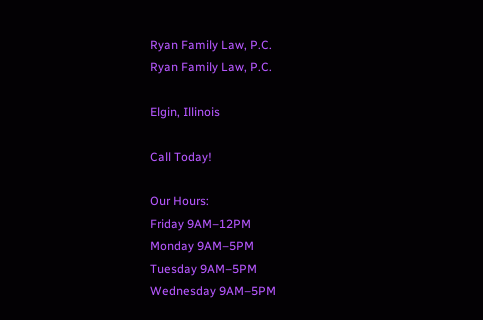Ryan Family Law, P.C.
Ryan Family Law, P.C.

Elgin, Illinois

Call Today!

Our Hours:
Friday 9AM–12PM
Monday 9AM–5PM
Tuesday 9AM–5PM
Wednesday 9AM–5PM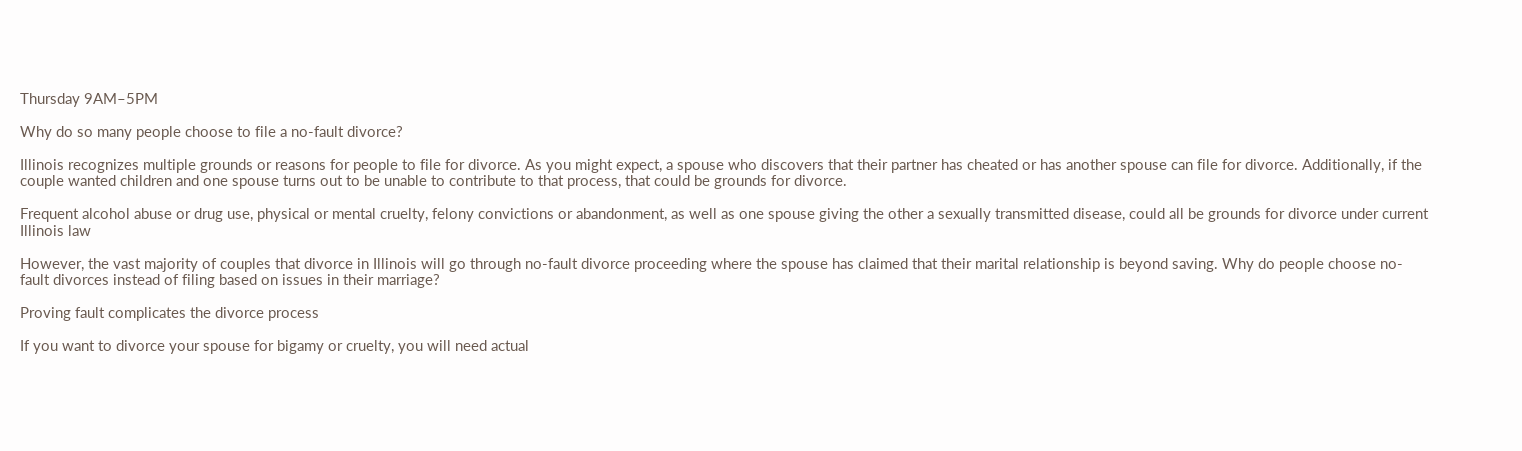Thursday 9AM–5PM

Why do so many people choose to file a no-fault divorce?

Illinois recognizes multiple grounds or reasons for people to file for divorce. As you might expect, a spouse who discovers that their partner has cheated or has another spouse can file for divorce. Additionally, if the couple wanted children and one spouse turns out to be unable to contribute to that process, that could be grounds for divorce.

Frequent alcohol abuse or drug use, physical or mental cruelty, felony convictions or abandonment, as well as one spouse giving the other a sexually transmitted disease, could all be grounds for divorce under current Illinois law

However, the vast majority of couples that divorce in Illinois will go through no-fault divorce proceeding where the spouse has claimed that their marital relationship is beyond saving. Why do people choose no-fault divorces instead of filing based on issues in their marriage?

Proving fault complicates the divorce process

If you want to divorce your spouse for bigamy or cruelty, you will need actual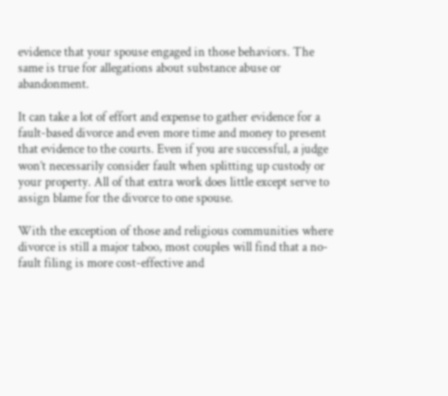evidence that your spouse engaged in those behaviors. The same is true for allegations about substance abuse or abandonment.

It can take a lot of effort and expense to gather evidence for a fault-based divorce and even more time and money to present that evidence to the courts. Even if you are successful, a judge won’t necessarily consider fault when splitting up custody or your property. All of that extra work does little except serve to assign blame for the divorce to one spouse.

With the exception of those and religious communities where divorce is still a major taboo, most couples will find that a no-fault filing is more cost-effective and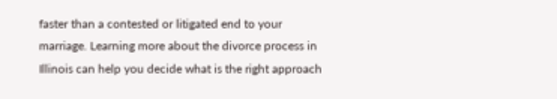faster than a contested or litigated end to your marriage. Learning more about the divorce process in Illinois can help you decide what is the right approach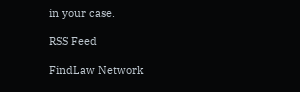in your case.

RSS Feed

FindLaw Network